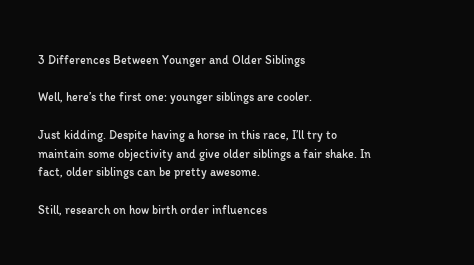3 Differences Between Younger and Older Siblings

Well, here’s the first one: younger siblings are cooler.

Just kidding. Despite having a horse in this race, I’ll try to maintain some objectivity and give older siblings a fair shake. In fact, older siblings can be pretty awesome.

Still, research on how birth order influences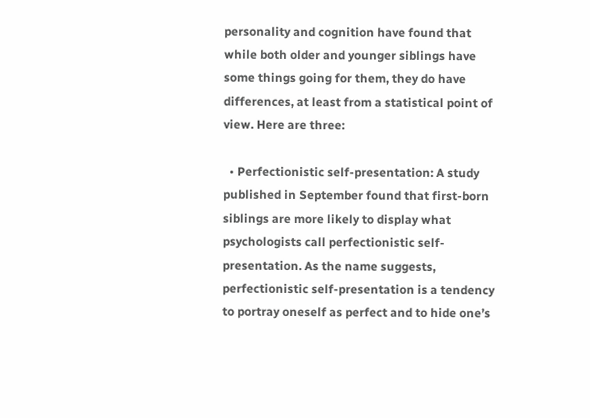personality and cognition have found that while both older and younger siblings have some things going for them, they do have differences, at least from a statistical point of view. Here are three:

  • Perfectionistic self-presentation: A study published in September found that first-born siblings are more likely to display what psychologists call perfectionistic self-presentation. As the name suggests, perfectionistic self-presentation is a tendency to portray oneself as perfect and to hide one’s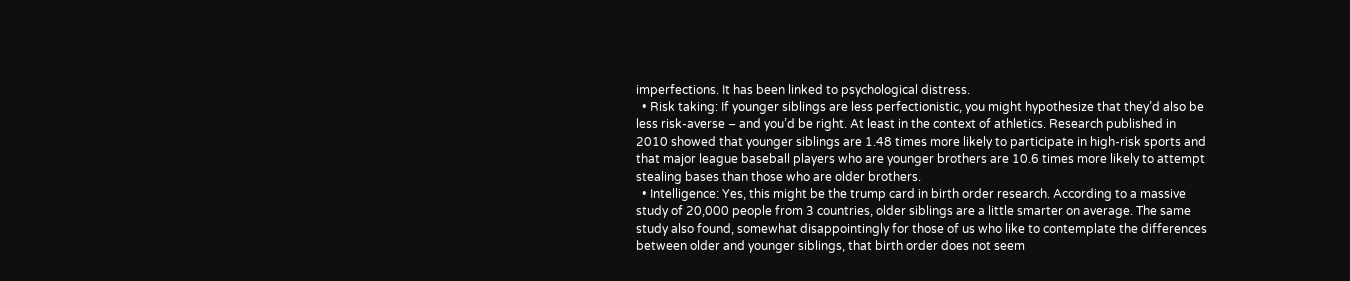imperfections. It has been linked to psychological distress.
  • Risk taking: If younger siblings are less perfectionistic, you might hypothesize that they’d also be less risk-averse – and you’d be right. At least in the context of athletics. Research published in 2010 showed that younger siblings are 1.48 times more likely to participate in high-risk sports and that major league baseball players who are younger brothers are 10.6 times more likely to attempt stealing bases than those who are older brothers.
  • Intelligence: Yes, this might be the trump card in birth order research. According to a massive study of 20,000 people from 3 countries, older siblings are a little smarter on average. The same study also found, somewhat disappointingly for those of us who like to contemplate the differences between older and younger siblings, that birth order does not seem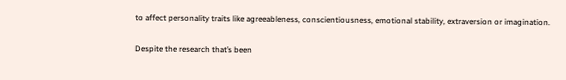to affect personality traits like agreeableness, conscientiousness, emotional stability, extraversion or imagination.

Despite the research that’s been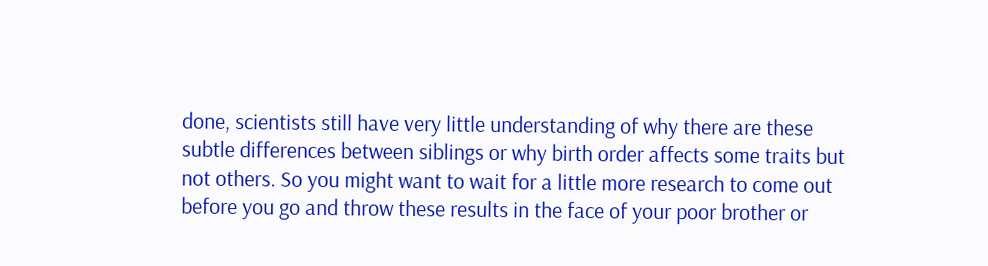done, scientists still have very little understanding of why there are these subtle differences between siblings or why birth order affects some traits but not others. So you might want to wait for a little more research to come out before you go and throw these results in the face of your poor brother or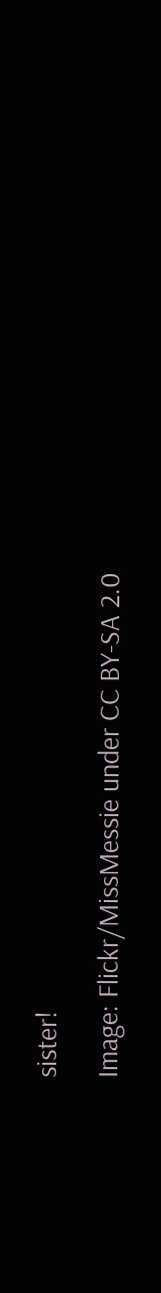sister!

Image: Flickr/MissMessie under CC BY-SA 2.0